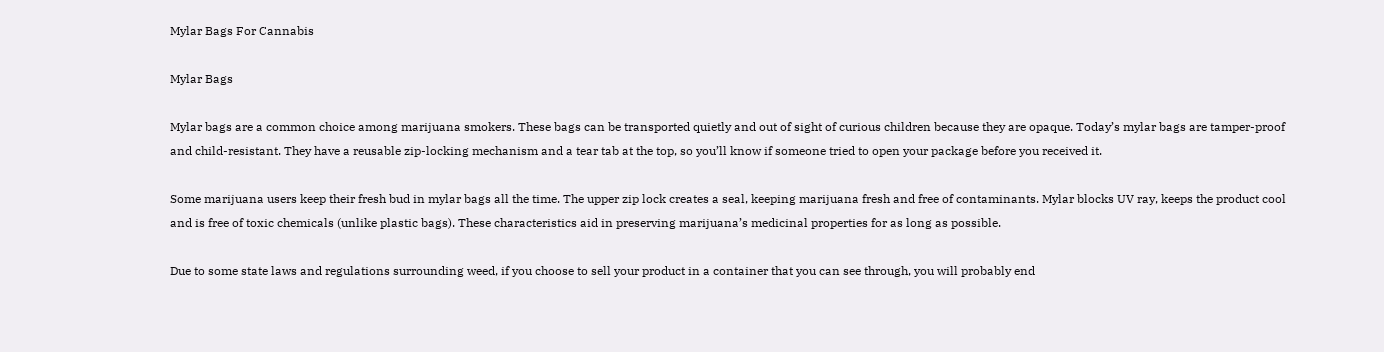Mylar Bags For Cannabis

Mylar Bags

Mylar bags are a common choice among marijuana smokers. These bags can be transported quietly and out of sight of curious children because they are opaque. Today’s mylar bags are tamper-proof and child-resistant. They have a reusable zip-locking mechanism and a tear tab at the top, so you’ll know if someone tried to open your package before you received it.

Some marijuana users keep their fresh bud in mylar bags all the time. The upper zip lock creates a seal, keeping marijuana fresh and free of contaminants. Mylar blocks UV ray, keeps the product cool and is free of toxic chemicals (unlike plastic bags). These characteristics aid in preserving marijuana’s medicinal properties for as long as possible.

Due to some state laws and regulations surrounding weed, if you choose to sell your product in a container that you can see through, you will probably end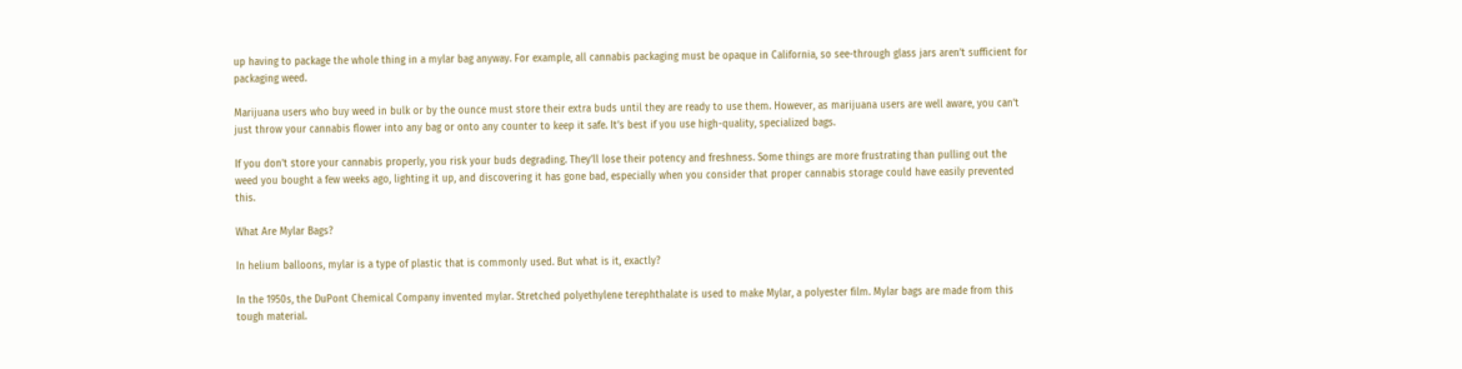up having to package the whole thing in a mylar bag anyway. For example, all cannabis packaging must be opaque in California, so see-through glass jars aren’t sufficient for packaging weed.

Marijuana users who buy weed in bulk or by the ounce must store their extra buds until they are ready to use them. However, as marijuana users are well aware, you can’t just throw your cannabis flower into any bag or onto any counter to keep it safe. It’s best if you use high-quality, specialized bags.

If you don’t store your cannabis properly, you risk your buds degrading. They’ll lose their potency and freshness. Some things are more frustrating than pulling out the weed you bought a few weeks ago, lighting it up, and discovering it has gone bad, especially when you consider that proper cannabis storage could have easily prevented this.

What Are Mylar Bags?

In helium balloons, mylar is a type of plastic that is commonly used. But what is it, exactly?

In the 1950s, the DuPont Chemical Company invented mylar. Stretched polyethylene terephthalate is used to make Mylar, a polyester film. Mylar bags are made from this tough material.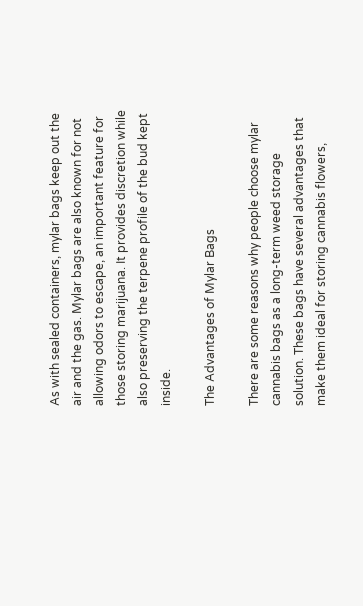As with sealed containers, mylar bags keep out the air and the gas. Mylar bags are also known for not allowing odors to escape, an important feature for those storing marijuana. It provides discretion while also preserving the terpene profile of the bud kept inside.

The Advantages of Mylar Bags

There are some reasons why people choose mylar cannabis bags as a long-term weed storage solution. These bags have several advantages that make them ideal for storing cannabis flowers,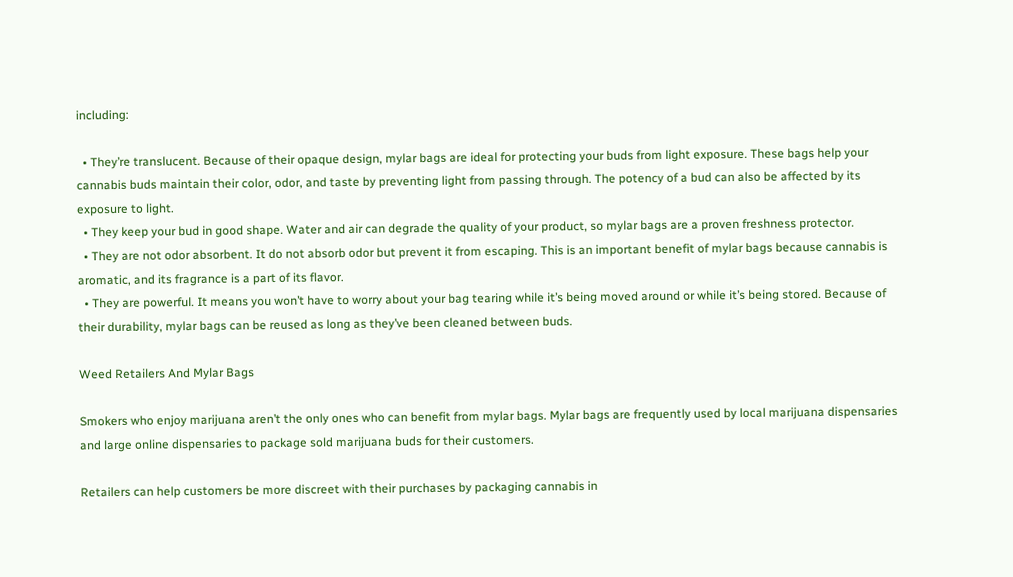including:

  • They’re translucent. Because of their opaque design, mylar bags are ideal for protecting your buds from light exposure. These bags help your cannabis buds maintain their color, odor, and taste by preventing light from passing through. The potency of a bud can also be affected by its exposure to light.
  • They keep your bud in good shape. Water and air can degrade the quality of your product, so mylar bags are a proven freshness protector.
  • They are not odor absorbent. It do not absorb odor but prevent it from escaping. This is an important benefit of mylar bags because cannabis is aromatic, and its fragrance is a part of its flavor.
  • They are powerful. It means you won’t have to worry about your bag tearing while it’s being moved around or while it’s being stored. Because of their durability, mylar bags can be reused as long as they’ve been cleaned between buds.

Weed Retailers And Mylar Bags

Smokers who enjoy marijuana aren’t the only ones who can benefit from mylar bags. Mylar bags are frequently used by local marijuana dispensaries and large online dispensaries to package sold marijuana buds for their customers.

Retailers can help customers be more discreet with their purchases by packaging cannabis in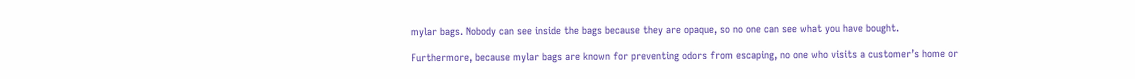mylar bags. Nobody can see inside the bags because they are opaque, so no one can see what you have bought.

Furthermore, because mylar bags are known for preventing odors from escaping, no one who visits a customer’s home or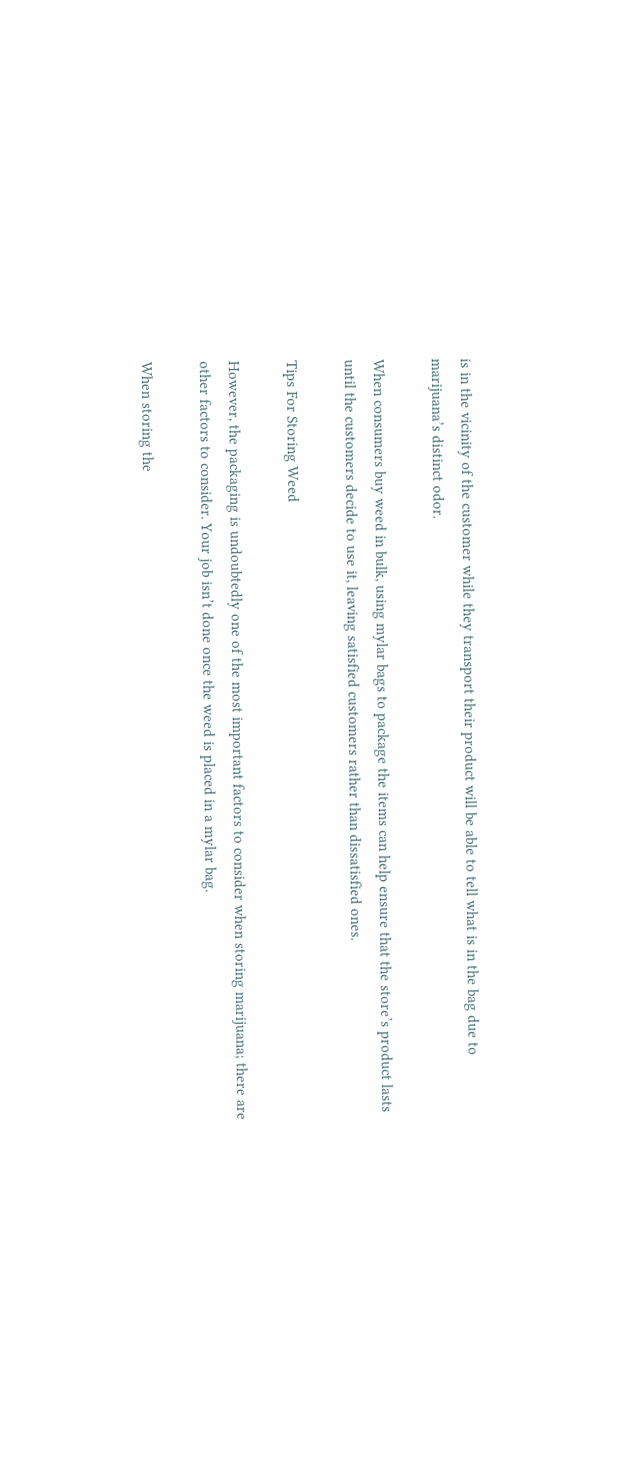is in the vicinity of the customer while they transport their product will be able to tell what is in the bag due to marijuana’s distinct odor.

When consumers buy weed in bulk, using mylar bags to package the items can help ensure that the store’s product lasts until the customers decide to use it, leaving satisfied customers rather than dissatisfied ones.

Tips For Storing Weed

However, the packaging is undoubtedly one of the most important factors to consider when storing marijuana; there are other factors to consider. Your job isn’t done once the weed is placed in a mylar bag.

When storing the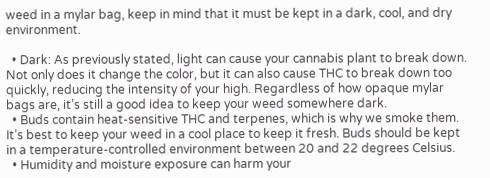weed in a mylar bag, keep in mind that it must be kept in a dark, cool, and dry environment.

  • Dark: As previously stated, light can cause your cannabis plant to break down. Not only does it change the color, but it can also cause THC to break down too quickly, reducing the intensity of your high. Regardless of how opaque mylar bags are, it’s still a good idea to keep your weed somewhere dark.
  • Buds contain heat-sensitive THC and terpenes, which is why we smoke them. It’s best to keep your weed in a cool place to keep it fresh. Buds should be kept in a temperature-controlled environment between 20 and 22 degrees Celsius.
  • Humidity and moisture exposure can harm your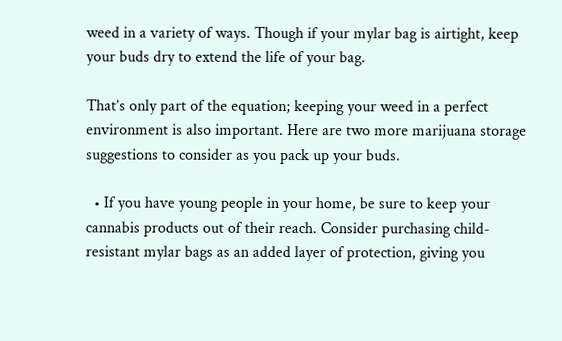weed in a variety of ways. Though if your mylar bag is airtight, keep your buds dry to extend the life of your bag.

That’s only part of the equation; keeping your weed in a perfect environment is also important. Here are two more marijuana storage suggestions to consider as you pack up your buds.

  • If you have young people in your home, be sure to keep your cannabis products out of their reach. Consider purchasing child-resistant mylar bags as an added layer of protection, giving you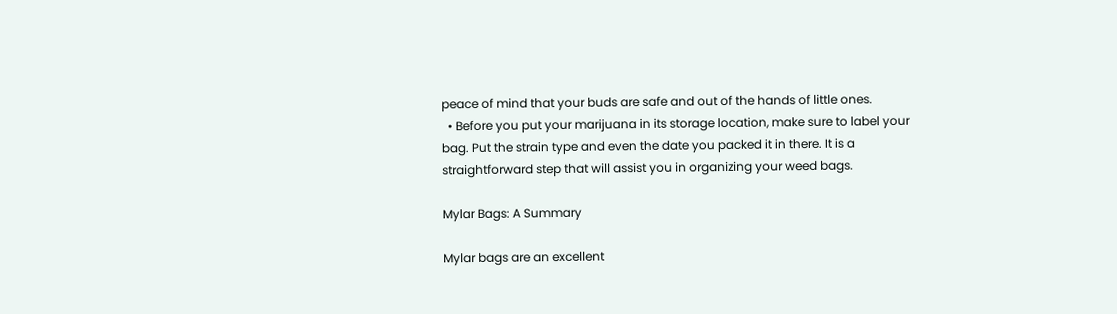peace of mind that your buds are safe and out of the hands of little ones.
  • Before you put your marijuana in its storage location, make sure to label your bag. Put the strain type and even the date you packed it in there. It is a straightforward step that will assist you in organizing your weed bags.

Mylar Bags: A Summary

Mylar bags are an excellent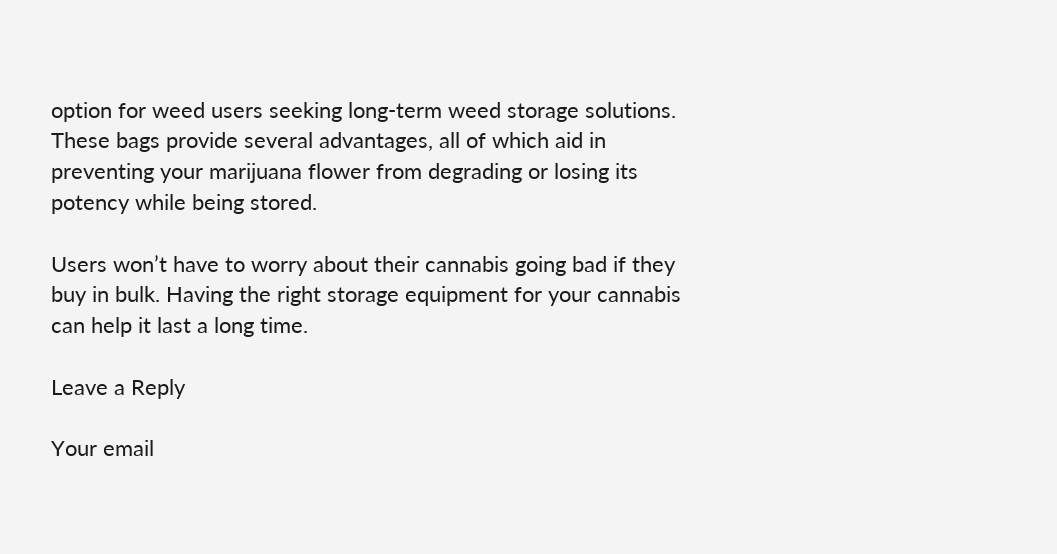option for weed users seeking long-term weed storage solutions. These bags provide several advantages, all of which aid in preventing your marijuana flower from degrading or losing its potency while being stored.

Users won’t have to worry about their cannabis going bad if they buy in bulk. Having the right storage equipment for your cannabis can help it last a long time.

Leave a Reply

Your email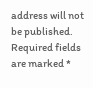address will not be published. Required fields are marked *